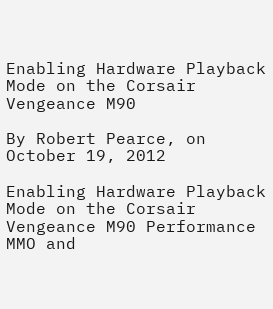Enabling Hardware Playback Mode on the Corsair Vengeance M90

By Robert Pearce, on October 19, 2012

Enabling Hardware Playback Mode on the Corsair Vengeance M90 Performance MMO and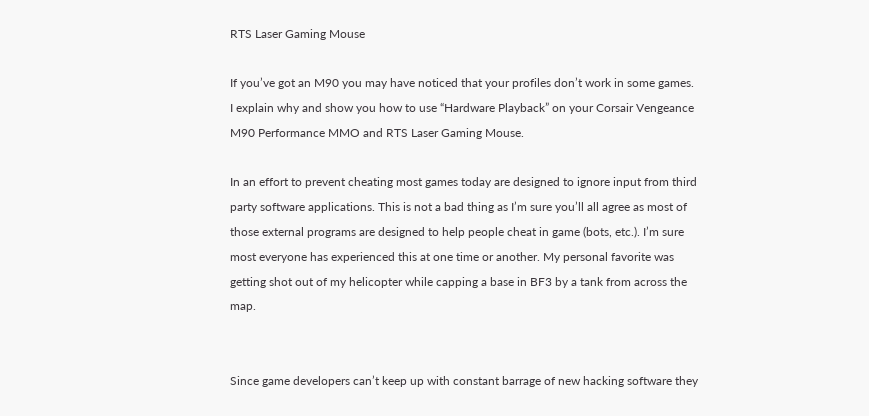RTS Laser Gaming Mouse

If you’ve got an M90 you may have noticed that your profiles don’t work in some games. I explain why and show you how to use “Hardware Playback” on your Corsair Vengeance M90 Performance MMO and RTS Laser Gaming Mouse.

In an effort to prevent cheating most games today are designed to ignore input from third party software applications. This is not a bad thing as I’m sure you’ll all agree as most of those external programs are designed to help people cheat in game (bots, etc.). I’m sure most everyone has experienced this at one time or another. My personal favorite was getting shot out of my helicopter while capping a base in BF3 by a tank from across the map.


Since game developers can’t keep up with constant barrage of new hacking software they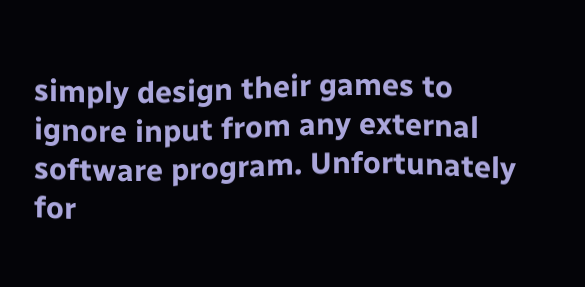simply design their games to ignore input from any external software program. Unfortunately for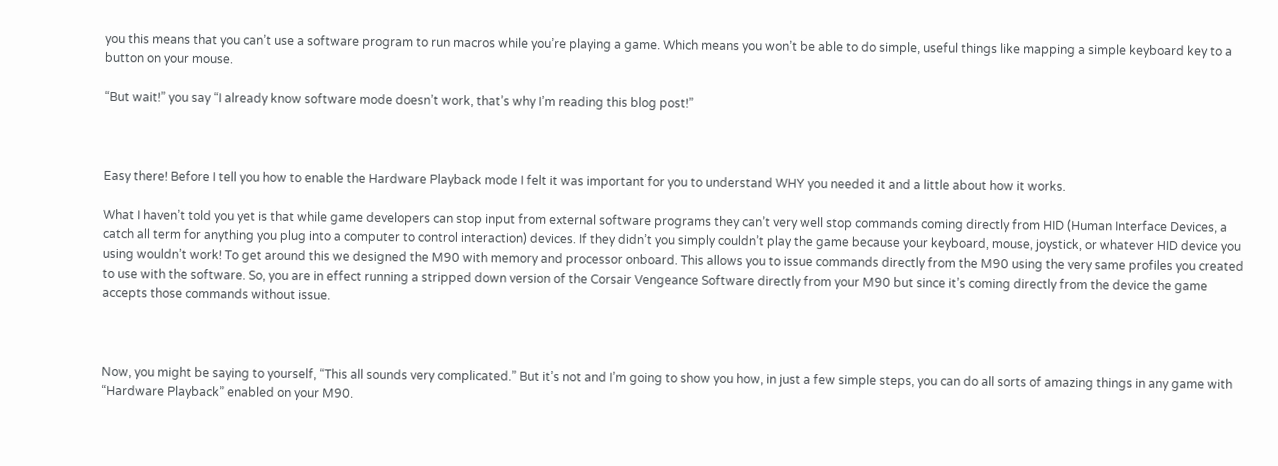you this means that you can’t use a software program to run macros while you’re playing a game. Which means you won’t be able to do simple, useful things like mapping a simple keyboard key to a button on your mouse.

“But wait!” you say “I already know software mode doesn’t work, that’s why I’m reading this blog post!”



Easy there! Before I tell you how to enable the Hardware Playback mode I felt it was important for you to understand WHY you needed it and a little about how it works.

What I haven’t told you yet is that while game developers can stop input from external software programs they can’t very well stop commands coming directly from HID (Human Interface Devices, a catch all term for anything you plug into a computer to control interaction) devices. If they didn’t you simply couldn’t play the game because your keyboard, mouse, joystick, or whatever HID device you using wouldn’t work! To get around this we designed the M90 with memory and processor onboard. This allows you to issue commands directly from the M90 using the very same profiles you created to use with the software. So, you are in effect running a stripped down version of the Corsair Vengeance Software directly from your M90 but since it’s coming directly from the device the game accepts those commands without issue.



Now, you might be saying to yourself, “This all sounds very complicated.” But it’s not and I’m going to show you how, in just a few simple steps, you can do all sorts of amazing things in any game with “Hardware Playback” enabled on your M90.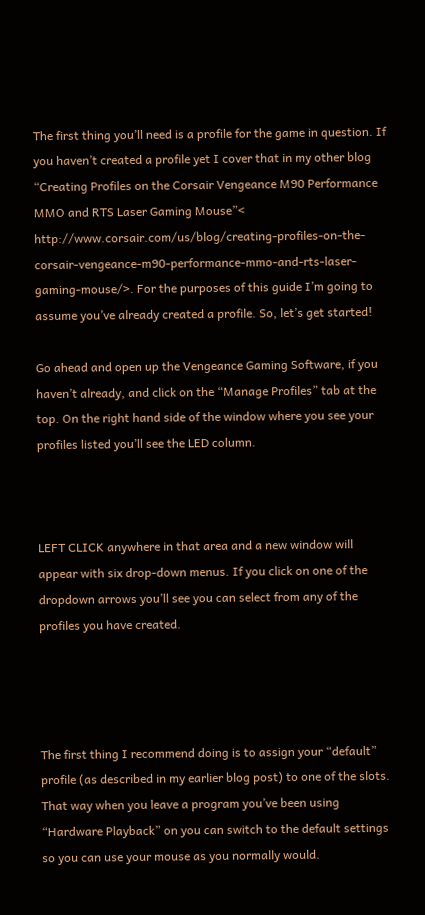The first thing you’ll need is a profile for the game in question. If you haven’t created a profile yet I cover that in my other blog “Creating Profiles on the Corsair Vengeance M90 Performance MMO and RTS Laser Gaming Mouse”< http://www.corsair.com/us/blog/creating-profiles-on-the-corsair-vengeance-m90-performance-mmo-and-rts-laser-gaming-mouse/>. For the purposes of this guide I’m going to assume you’ve already created a profile. So, let’s get started!

Go ahead and open up the Vengeance Gaming Software, if you haven’t already, and click on the “Manage Profiles” tab at the top. On the right hand side of the window where you see your profiles listed you’ll see the LED column.



LEFT CLICK anywhere in that area and a new window will appear with six drop-down menus. If you click on one of the dropdown arrows you’ll see you can select from any of the profiles you have created.




The first thing I recommend doing is to assign your “default” profile (as described in my earlier blog post) to one of the slots. That way when you leave a program you’ve been using “Hardware Playback” on you can switch to the default settings so you can use your mouse as you normally would.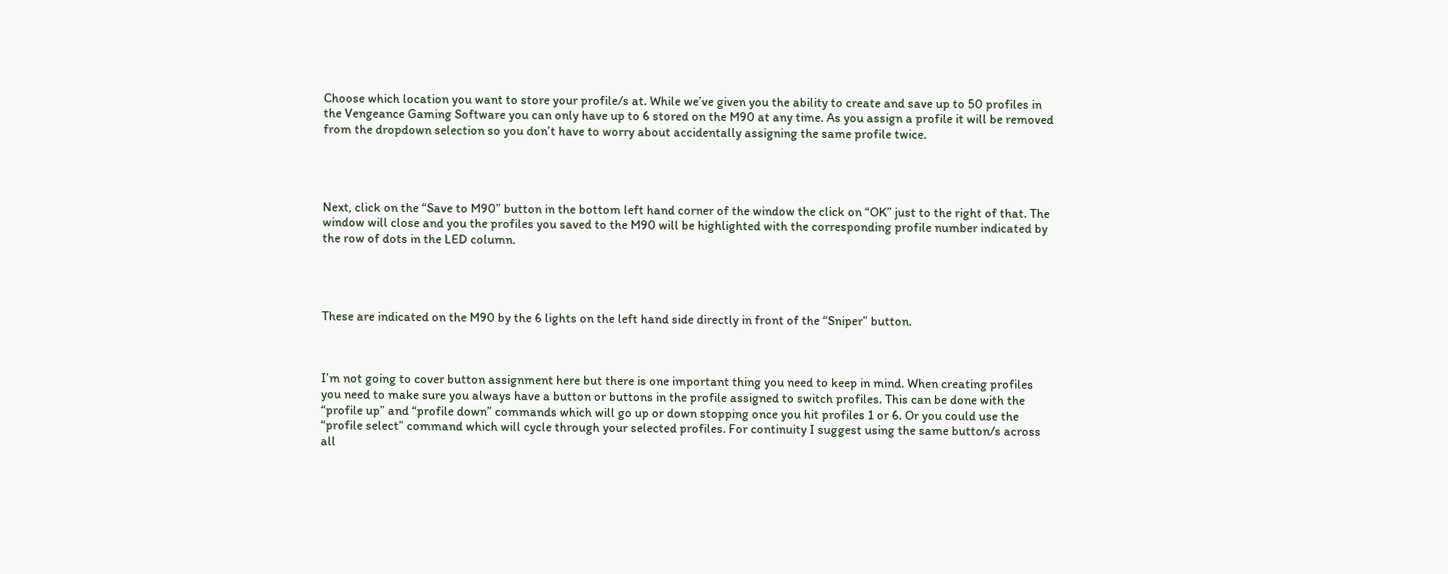Choose which location you want to store your profile/s at. While we’ve given you the ability to create and save up to 50 profiles in the Vengeance Gaming Software you can only have up to 6 stored on the M90 at any time. As you assign a profile it will be removed from the dropdown selection so you don’t have to worry about accidentally assigning the same profile twice.




Next, click on the “Save to M90” button in the bottom left hand corner of the window the click on “OK” just to the right of that. The window will close and you the profiles you saved to the M90 will be highlighted with the corresponding profile number indicated by the row of dots in the LED column.




These are indicated on the M90 by the 6 lights on the left hand side directly in front of the “Sniper” button.



I’m not going to cover button assignment here but there is one important thing you need to keep in mind. When creating profiles you need to make sure you always have a button or buttons in the profile assigned to switch profiles. This can be done with the “profile up” and “profile down” commands which will go up or down stopping once you hit profiles 1 or 6. Or you could use the “profile select” command which will cycle through your selected profiles. For continuity I suggest using the same button/s across all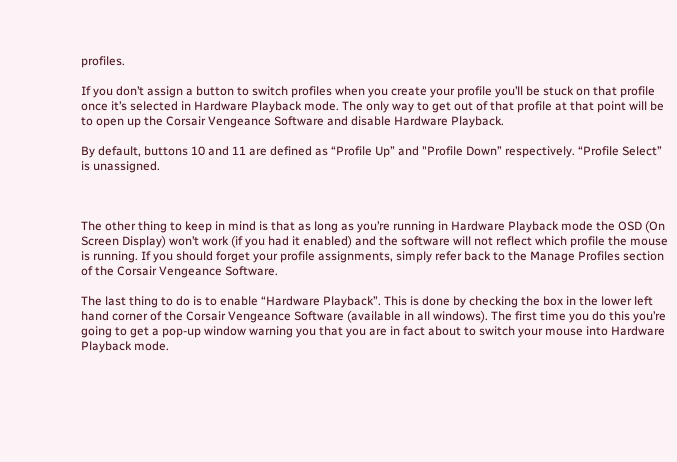profiles.

If you don’t assign a button to switch profiles when you create your profile you’ll be stuck on that profile once it’s selected in Hardware Playback mode. The only way to get out of that profile at that point will be to open up the Corsair Vengeance Software and disable Hardware Playback.

By default, buttons 10 and 11 are defined as “Profile Up” and "Profile Down” respectively. “Profile Select” is unassigned.



The other thing to keep in mind is that as long as you’re running in Hardware Playback mode the OSD (On Screen Display) won’t work (if you had it enabled) and the software will not reflect which profile the mouse is running. If you should forget your profile assignments, simply refer back to the Manage Profiles section of the Corsair Vengeance Software.

The last thing to do is to enable “Hardware Playback”. This is done by checking the box in the lower left hand corner of the Corsair Vengeance Software (available in all windows). The first time you do this you’re going to get a pop-up window warning you that you are in fact about to switch your mouse into Hardware Playback mode.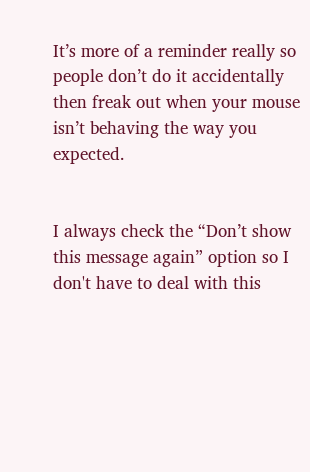It’s more of a reminder really so people don’t do it accidentally then freak out when your mouse isn’t behaving the way you expected.


I always check the “Don’t show this message again” option so I don't have to deal with this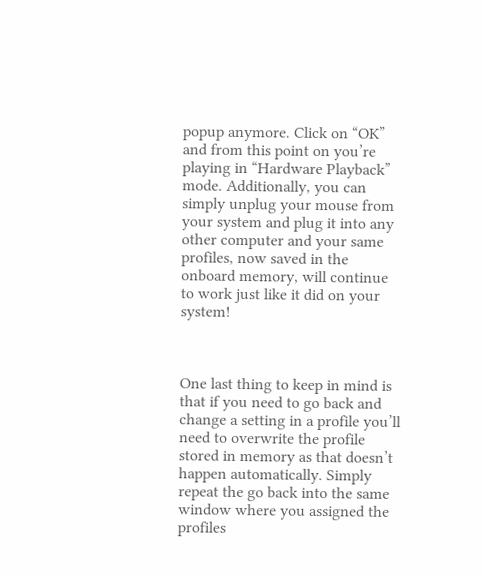popup anymore. Click on “OK” and from this point on you’re playing in “Hardware Playback” mode. Additionally, you can simply unplug your mouse from your system and plug it into any other computer and your same profiles, now saved in the onboard memory, will continue to work just like it did on your system!



One last thing to keep in mind is that if you need to go back and change a setting in a profile you’ll need to overwrite the profile stored in memory as that doesn’t happen automatically. Simply repeat the go back into the same window where you assigned the profiles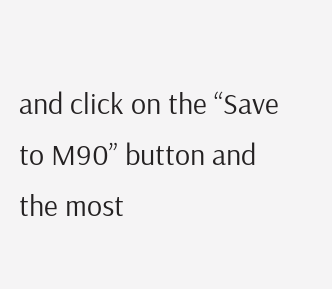and click on the “Save to M90” button and the most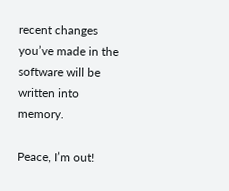recent changes you’ve made in the software will be written into memory.

Peace, I’m out!